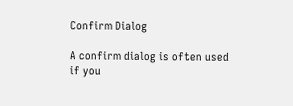Confirm Dialog

A confirm dialog is often used if you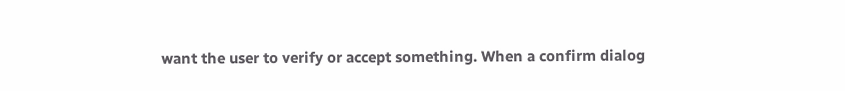want the user to verify or accept something. When a confirm dialog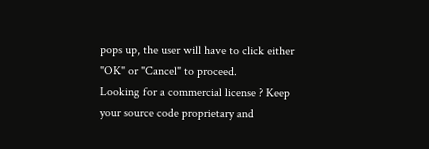pops up, the user will have to click either "OK" or "Cancel" to proceed.
Looking for a commercial license ? Keep your source code proprietary and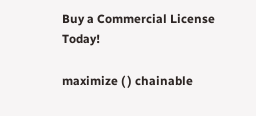Buy a Commercial License Today!

maximize ( ) chainable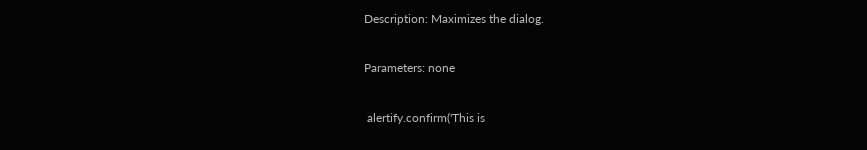Description: Maximizes the dialog.

Parameters: none

 alertify.confirm('This is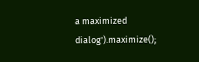a maximized dialog').maximize();